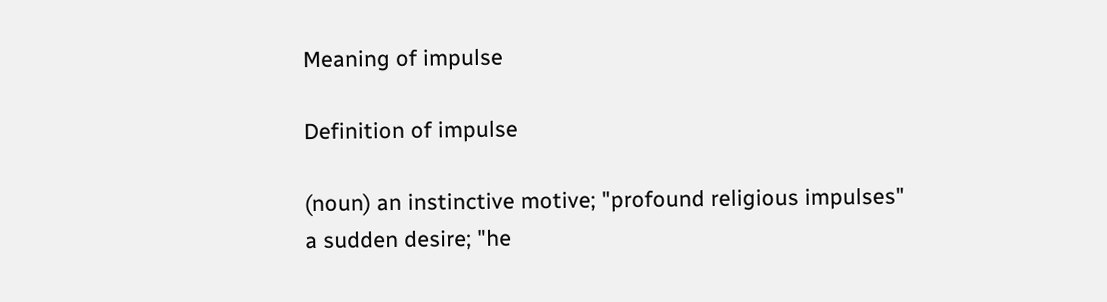Meaning of impulse

Definition of impulse

(noun) an instinctive motive; "profound religious impulses"
a sudden desire; "he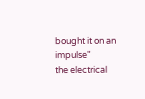bought it on an impulse"
the electrical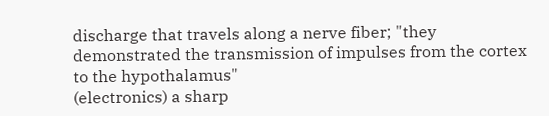discharge that travels along a nerve fiber; "they demonstrated the transmission of impulses from the cortex to the hypothalamus"
(electronics) a sharp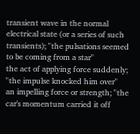transient wave in the normal electrical state (or a series of such transients); "the pulsations seemed to be coming from a star"
the act of applying force suddenly; "the impulse knocked him over"
an impelling force or strength; "the car's momentum carried it off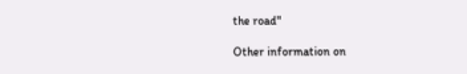the road"

Other information on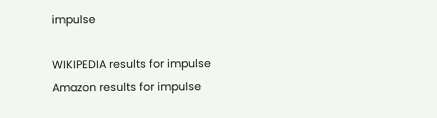impulse

WIKIPEDIA results for impulse
Amazon results for impulse